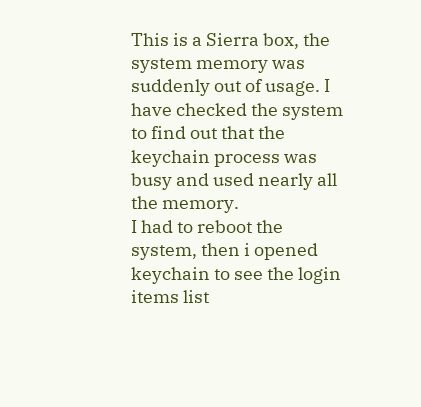This is a Sierra box, the system memory was suddenly out of usage. I have checked the system to find out that the keychain process was busy and used nearly all the memory.
I had to reboot the system, then i opened keychain to see the login items list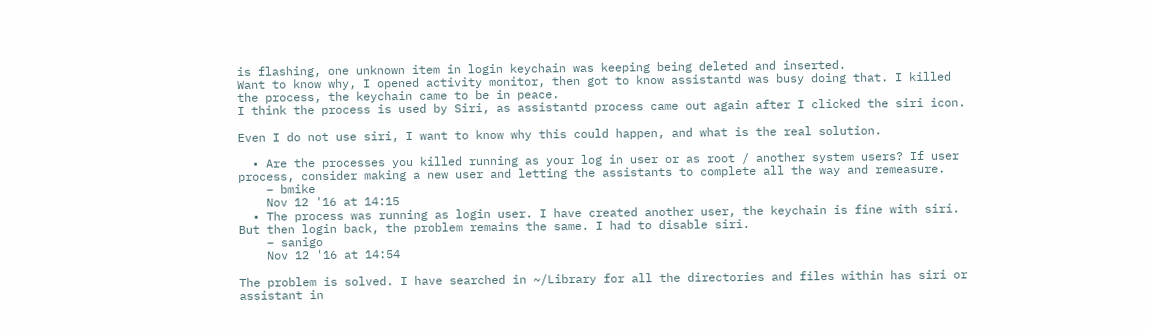is flashing, one unknown item in login keychain was keeping being deleted and inserted.
Want to know why, I opened activity monitor, then got to know assistantd was busy doing that. I killed the process, the keychain came to be in peace.
I think the process is used by Siri, as assistantd process came out again after I clicked the siri icon.

Even I do not use siri, I want to know why this could happen, and what is the real solution.

  • Are the processes you killed running as your log in user or as root / another system users? If user process, consider making a new user and letting the assistants to complete all the way and remeasure.
    – bmike
    Nov 12 '16 at 14:15
  • The process was running as login user. I have created another user, the keychain is fine with siri. But then login back, the problem remains the same. I had to disable siri.
    – sanigo
    Nov 12 '16 at 14:54

The problem is solved. I have searched in ~/Library for all the directories and files within has siri or assistant in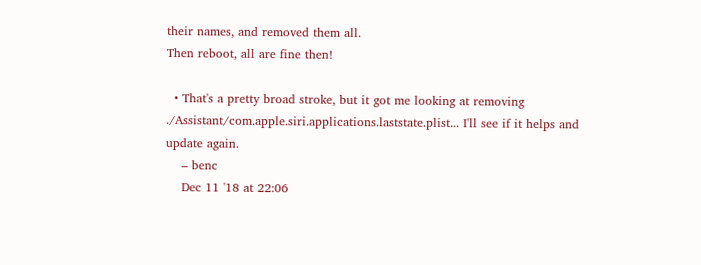their names, and removed them all.
Then reboot, all are fine then!

  • That's a pretty broad stroke, but it got me looking at removing ./Assistant/com.apple.siri.applications.laststate.plist... I'll see if it helps and update again.
    – benc
    Dec 11 '18 at 22:06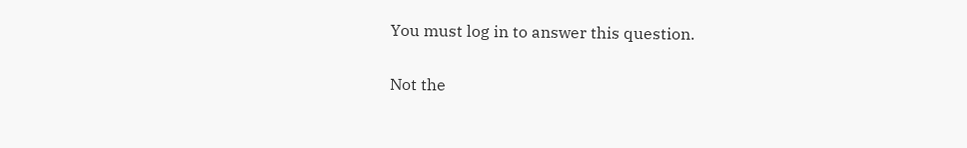You must log in to answer this question.

Not the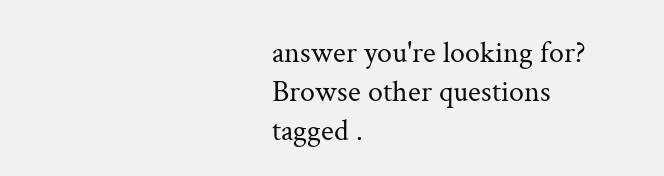answer you're looking for? Browse other questions tagged .